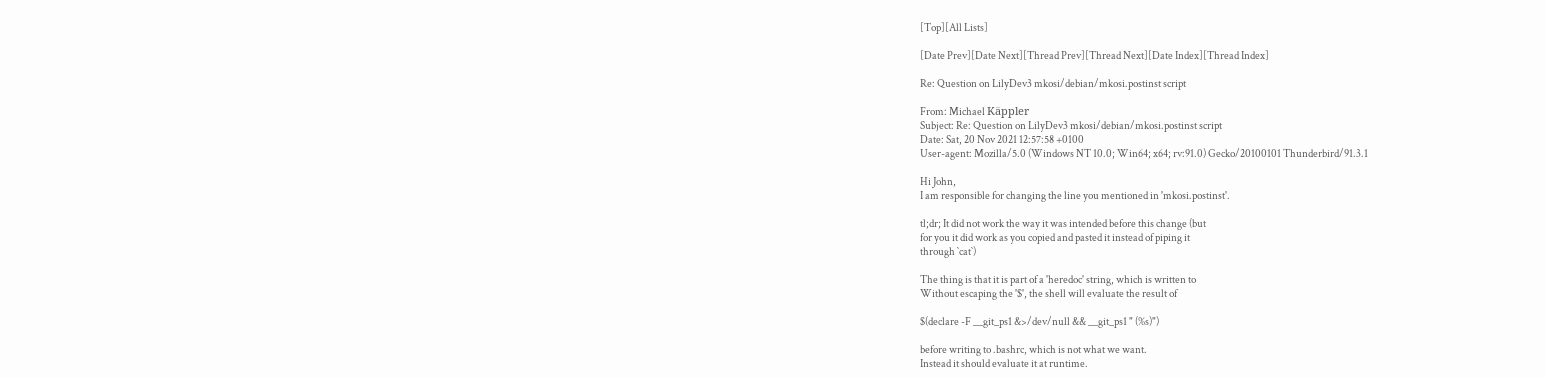[Top][All Lists]

[Date Prev][Date Next][Thread Prev][Thread Next][Date Index][Thread Index]

Re: Question on LilyDev3 mkosi/debian/mkosi.postinst script

From: Michael Käppler
Subject: Re: Question on LilyDev3 mkosi/debian/mkosi.postinst script
Date: Sat, 20 Nov 2021 12:57:58 +0100
User-agent: Mozilla/5.0 (Windows NT 10.0; Win64; x64; rv:91.0) Gecko/20100101 Thunderbird/91.3.1

Hi John,
I am responsible for changing the line you mentioned in 'mkosi.postinst'.

tl;dr; It did not work the way it was intended before this change (but
for you it did work as you copied and pasted it instead of piping it
through `cat`)

The thing is that it is part of a 'heredoc' string, which is written to
Without escaping the '$', the shell will evaluate the result of

$(declare -F __git_ps1 &>/dev/null && __git_ps1 " (%s)")

before writing to .bashrc, which is not what we want.
Instead it should evaluate it at runtime.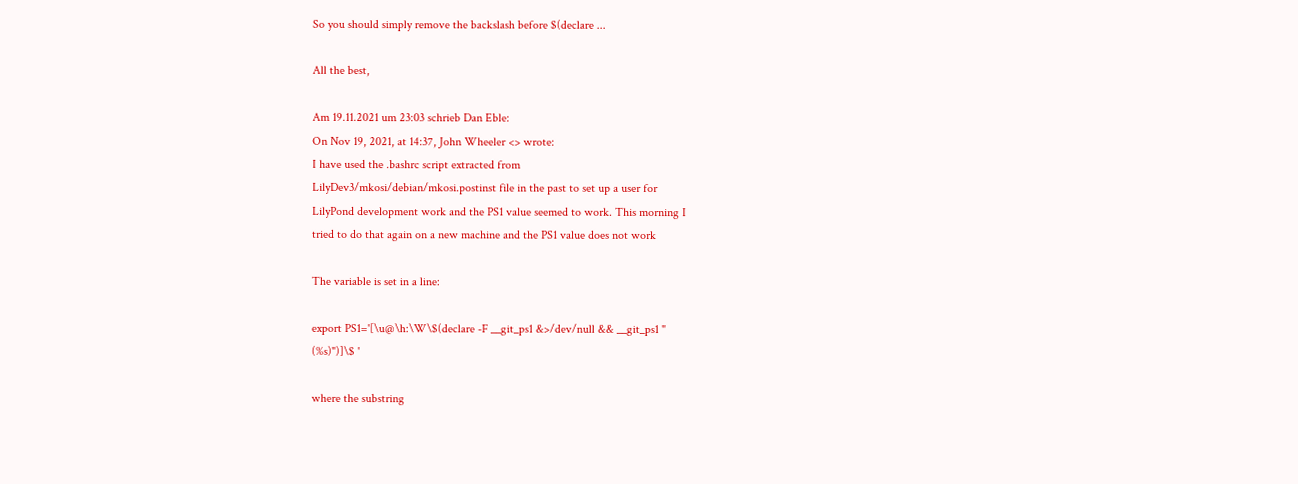So you should simply remove the backslash before $(declare ...

All the best,

Am 19.11.2021 um 23:03 schrieb Dan Eble:
On Nov 19, 2021, at 14:37, John Wheeler <> wrote:
I have used the .bashrc script extracted from
LilyDev3/mkosi/debian/mkosi.postinst file in the past to set up a user for
LilyPond development work and the PS1 value seemed to work. This morning I
tried to do that again on a new machine and the PS1 value does not work

The variable is set in a line:

export PS1='[\u@\h:\W\$(declare -F __git_ps1 &>/dev/null && __git_ps1 "
(%s)")]\$ '

where the substring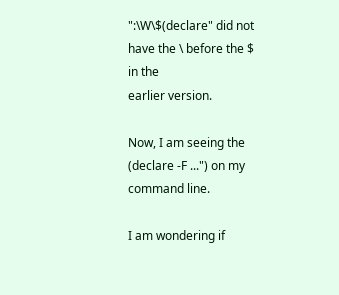":\W\$(declare" did not have the \ before the $ in the
earlier version.

Now, I am seeing the (declare -F ...") on my command line.

I am wondering if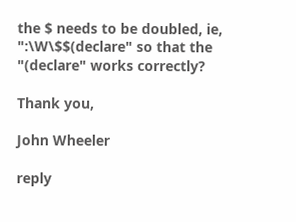the $ needs to be doubled, ie, ":\W\$$(declare" so that the
"(declare" works correctly?

Thank you,

John Wheeler

reply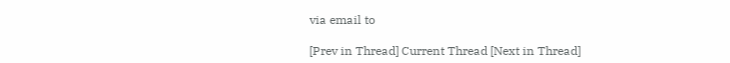via email to

[Prev in Thread] Current Thread [Next in Thread]